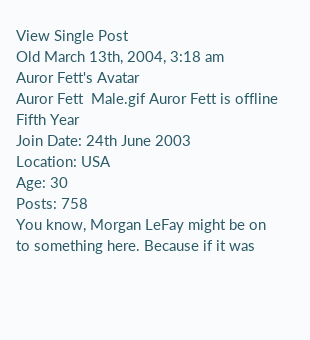View Single Post
Old March 13th, 2004, 3:18 am
Auror Fett's Avatar
Auror Fett  Male.gif Auror Fett is offline
Fifth Year
Join Date: 24th June 2003
Location: USA
Age: 30
Posts: 758
You know, Morgan LeFay might be on to something here. Because if it was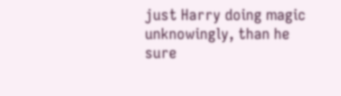just Harry doing magic unknowingly, than he sure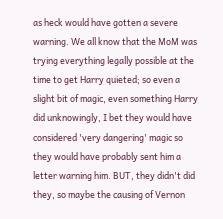as heck would have gotten a severe warning. We all know that the MoM was trying everything legally possible at the time to get Harry quieted; so even a slight bit of magic, even something Harry did unknowingly, I bet they would have considered 'very dangering' magic so they would have probably sent him a letter warning him. BUT, they didn't did they, so maybe the causing of Vernon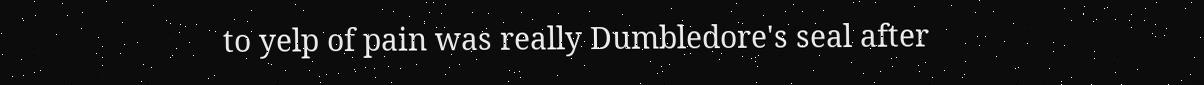to yelp of pain was really Dumbledore's seal after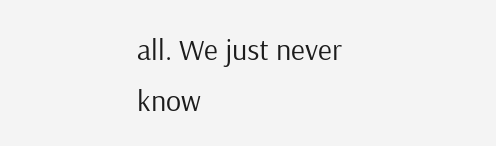all. We just never know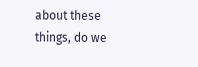about these things, do we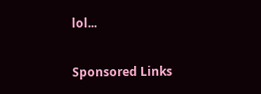lol...

Sponsored Links